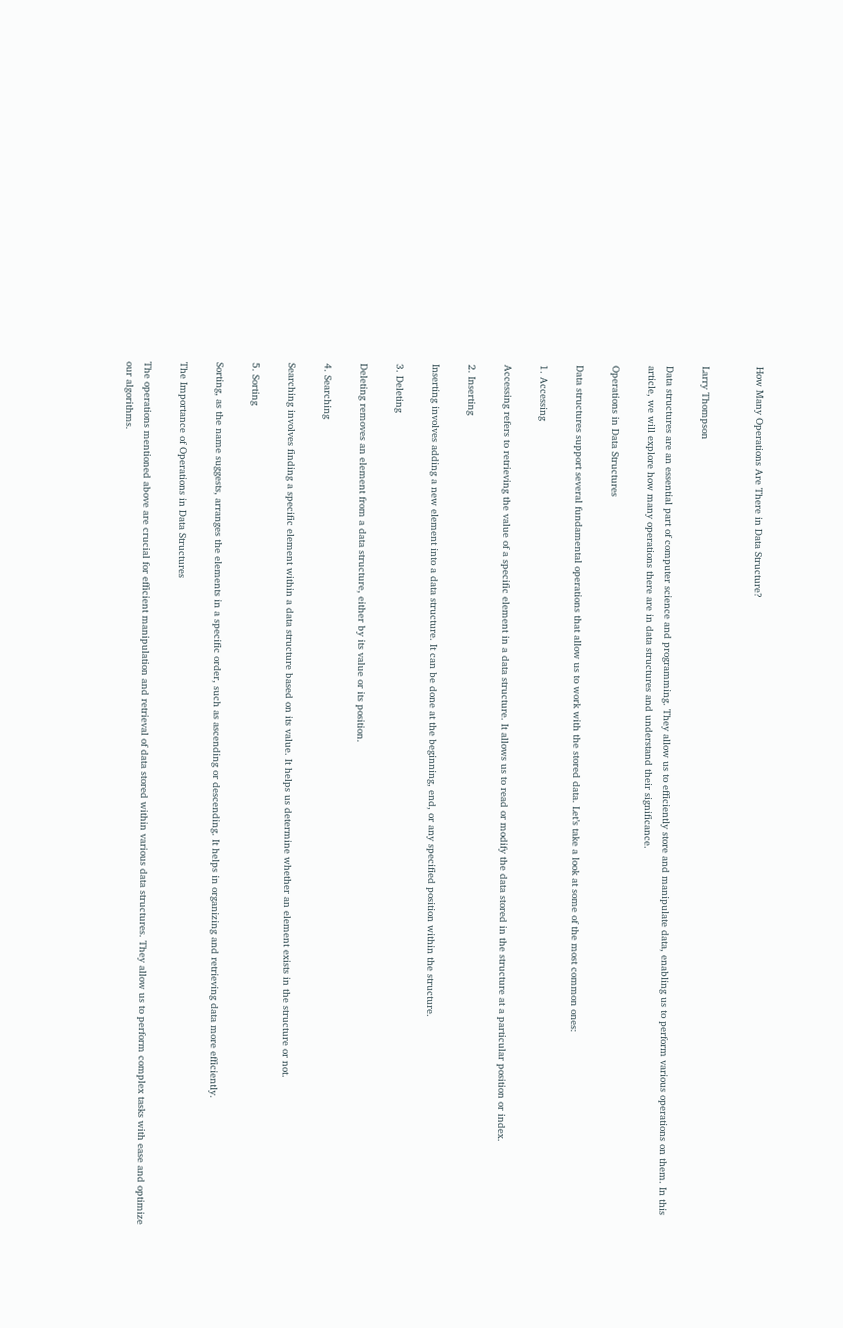How Many Operations Are There in Data Structure?


Larry Thompson

Data structures are an essential part of computer science and programming. They allow us to efficiently store and manipulate data, enabling us to perform various operations on them. In this article, we will explore how many operations there are in data structures and understand their significance.

Operations in Data Structures

Data structures support several fundamental operations that allow us to work with the stored data. Let’s take a look at some of the most common ones:

1. Accessing

Accessing refers to retrieving the value of a specific element in a data structure. It allows us to read or modify the data stored in the structure at a particular position or index.

2. Inserting

Inserting involves adding a new element into a data structure. It can be done at the beginning, end, or any specified position within the structure.

3. Deleting

Deleting removes an element from a data structure, either by its value or its position.

4. Searching

Searching involves finding a specific element within a data structure based on its value. It helps us determine whether an element exists in the structure or not.

5. Sorting

Sorting, as the name suggests, arranges the elements in a specific order, such as ascending or descending. It helps in organizing and retrieving data more efficiently.

The Importance of Operations in Data Structures

The operations mentioned above are crucial for efficient manipulation and retrieval of data stored within various data structures. They allow us to perform complex tasks with ease and optimize our algorithms.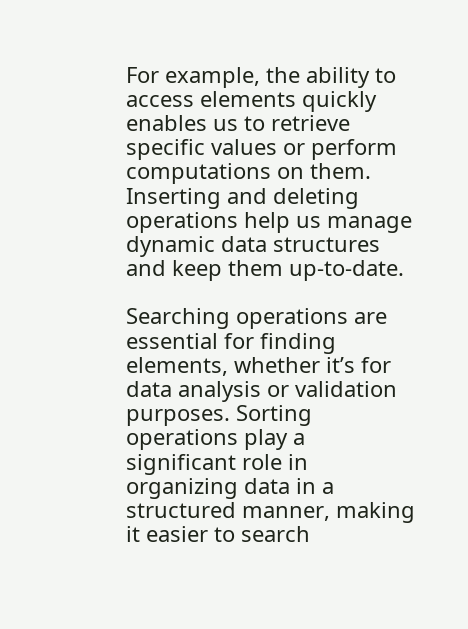For example, the ability to access elements quickly enables us to retrieve specific values or perform computations on them. Inserting and deleting operations help us manage dynamic data structures and keep them up-to-date.

Searching operations are essential for finding elements, whether it’s for data analysis or validation purposes. Sorting operations play a significant role in organizing data in a structured manner, making it easier to search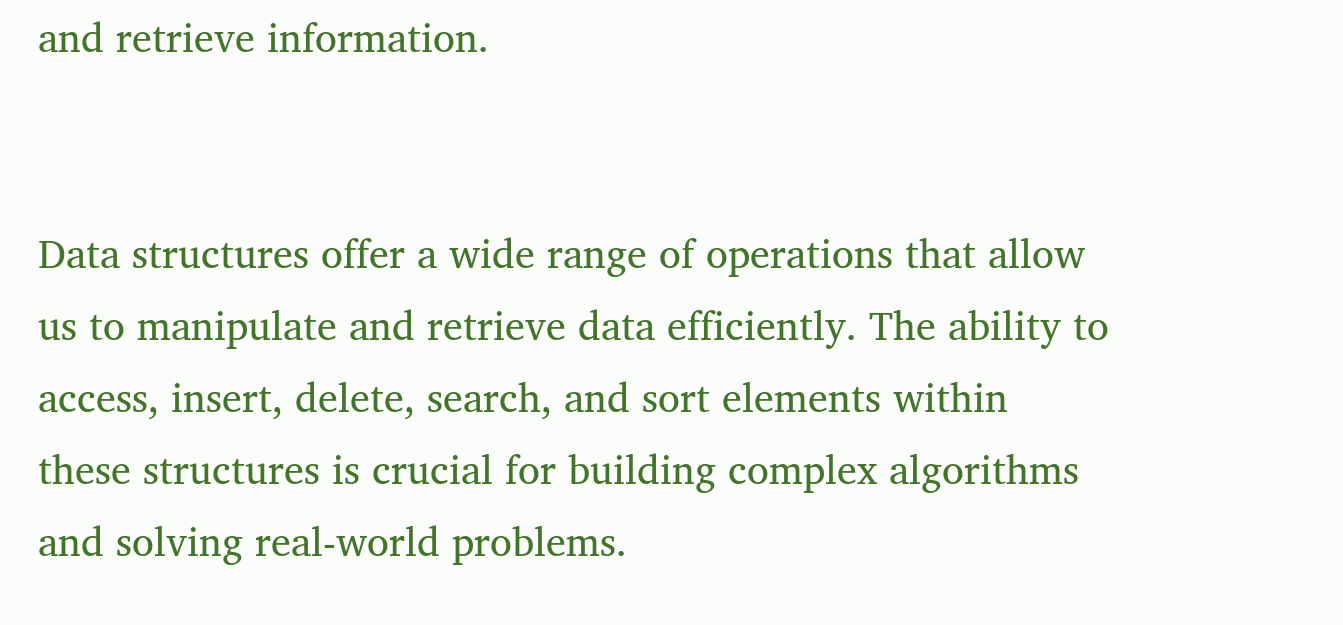and retrieve information.


Data structures offer a wide range of operations that allow us to manipulate and retrieve data efficiently. The ability to access, insert, delete, search, and sort elements within these structures is crucial for building complex algorithms and solving real-world problems.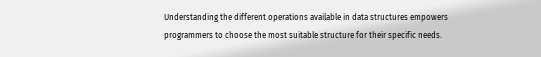Understanding the different operations available in data structures empowers programmers to choose the most suitable structure for their specific needs.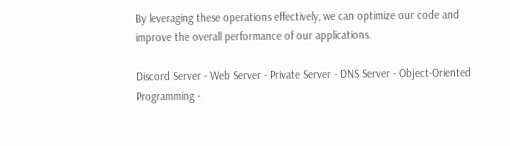By leveraging these operations effectively, we can optimize our code and improve the overall performance of our applications.

Discord Server - Web Server - Private Server - DNS Server - Object-Oriented Programming -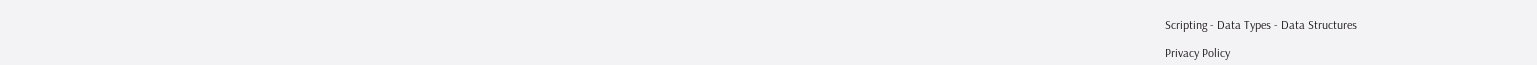Scripting - Data Types - Data Structures

Privacy Policy